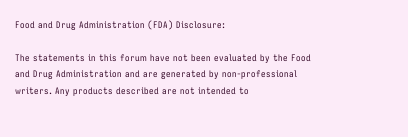Food and Drug Administration (FDA) Disclosure:

The statements in this forum have not been evaluated by the Food and Drug Administration and are generated by non-professional writers. Any products described are not intended to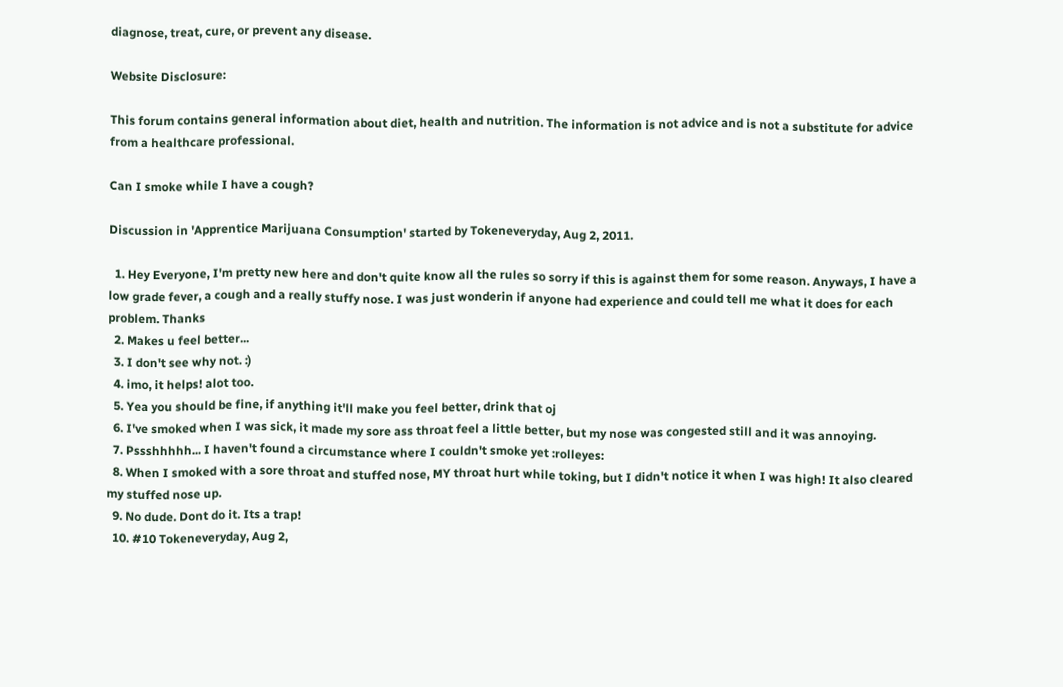diagnose, treat, cure, or prevent any disease.

Website Disclosure:

This forum contains general information about diet, health and nutrition. The information is not advice and is not a substitute for advice from a healthcare professional.

Can I smoke while I have a cough?

Discussion in 'Apprentice Marijuana Consumption' started by Tokeneveryday, Aug 2, 2011.

  1. Hey Everyone, I'm pretty new here and don't quite know all the rules so sorry if this is against them for some reason. Anyways, I have a low grade fever, a cough and a really stuffy nose. I was just wonderin if anyone had experience and could tell me what it does for each problem. Thanks
  2. Makes u feel better...
  3. I don't see why not. :)
  4. imo, it helps! alot too.
  5. Yea you should be fine, if anything it'll make you feel better, drink that oj
  6. I've smoked when I was sick, it made my sore ass throat feel a little better, but my nose was congested still and it was annoying.
  7. Pssshhhhh... I haven't found a circumstance where I couldn't smoke yet :rolleyes:
  8. When I smoked with a sore throat and stuffed nose, MY throat hurt while toking, but I didn't notice it when I was high! It also cleared my stuffed nose up.
  9. No dude. Dont do it. Its a trap!
  10. #10 Tokeneveryday, Aug 2,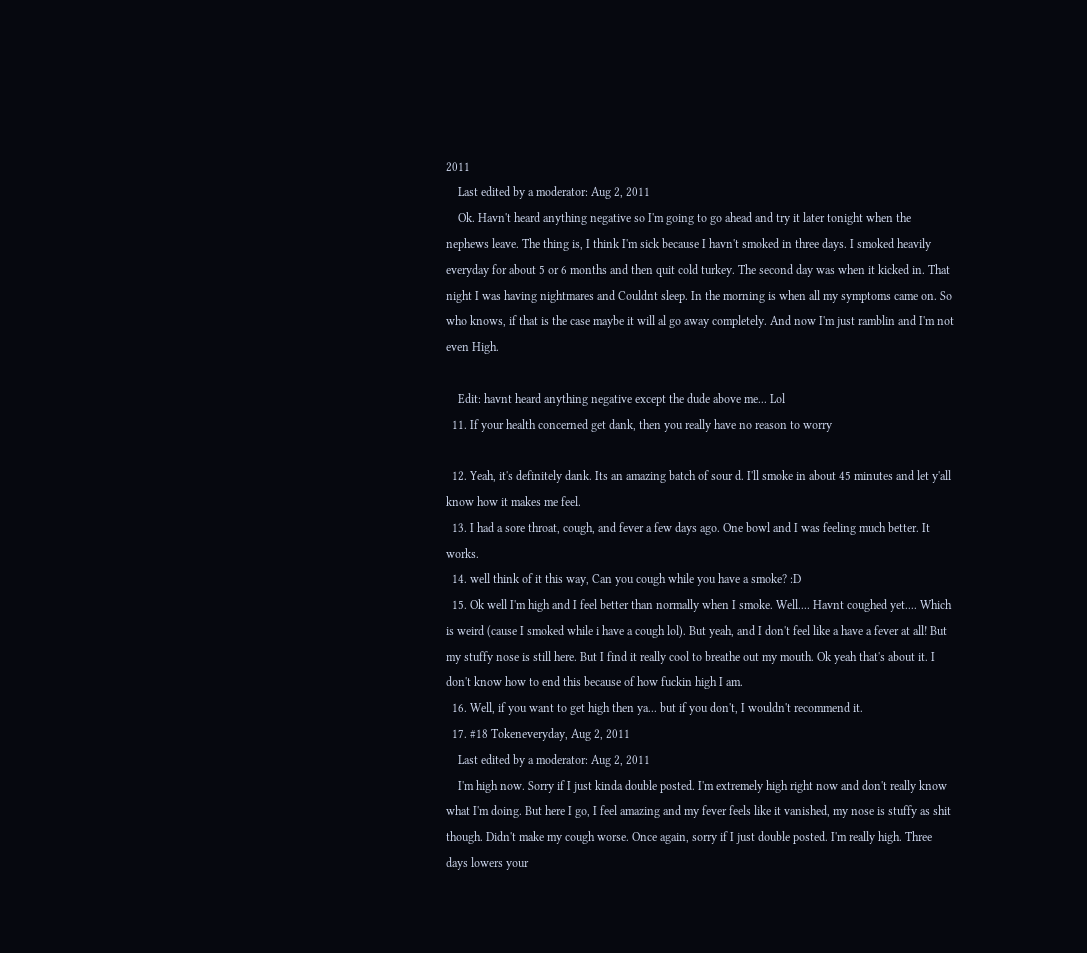2011
    Last edited by a moderator: Aug 2, 2011
    Ok. Havn't heard anything negative so I'm going to go ahead and try it later tonight when the nephews leave. The thing is, I think I'm sick because I havn't smoked in three days. I smoked heavily everyday for about 5 or 6 months and then quit cold turkey. The second day was when it kicked in. That night I was having nightmares and Couldnt sleep. In the morning is when all my symptoms came on. So who knows, if that is the case maybe it will al go away completely. And now I'm just ramblin and I'm not even High.

    Edit: havnt heard anything negative except the dude above me... Lol
  11. If your health concerned get dank, then you really have no reason to worry

  12. Yeah, it's definitely dank. Its an amazing batch of sour d. I'll smoke in about 45 minutes and let y'all know how it makes me feel.
  13. I had a sore throat, cough, and fever a few days ago. One bowl and I was feeling much better. It works.
  14. well think of it this way, Can you cough while you have a smoke? :D
  15. Ok well I'm high and I feel better than normally when I smoke. Well.... Havnt coughed yet.... Which is weird (cause I smoked while i have a cough lol). But yeah, and I don't feel like a have a fever at all! But my stuffy nose is still here. But I find it really cool to breathe out my mouth. Ok yeah that's about it. I don't know how to end this because of how fuckin high I am.
  16. Well, if you want to get high then ya... but if you don't, I wouldn't recommend it.
  17. #18 Tokeneveryday, Aug 2, 2011
    Last edited by a moderator: Aug 2, 2011
    I'm high now. Sorry if I just kinda double posted. I'm extremely high right now and don't really know what I'm doing. But here I go, I feel amazing and my fever feels like it vanished, my nose is stuffy as shit though. Didn't make my cough worse. Once again, sorry if I just double posted. I'm really high. Three days lowers your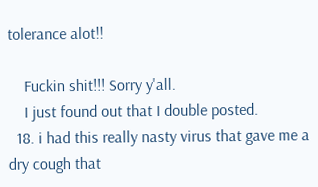tolerance alot!!

    Fuckin shit!!! Sorry y'all.
    I just found out that I double posted.
  18. i had this really nasty virus that gave me a dry cough that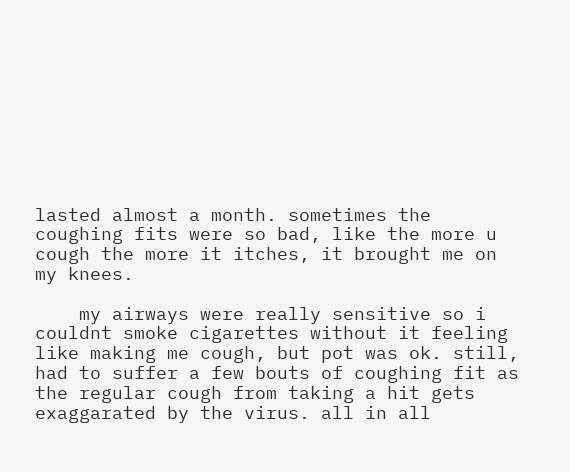lasted almost a month. sometimes the coughing fits were so bad, like the more u cough the more it itches, it brought me on my knees.

    my airways were really sensitive so i couldnt smoke cigarettes without it feeling like making me cough, but pot was ok. still, had to suffer a few bouts of coughing fit as the regular cough from taking a hit gets exaggarated by the virus. all in all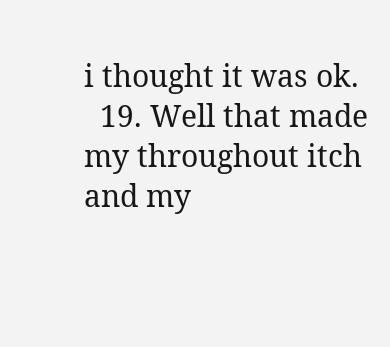i thought it was ok.
  19. Well that made my throughout itch and my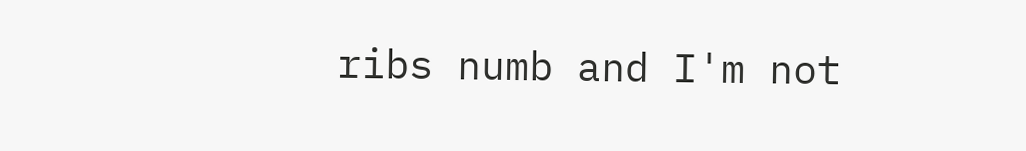ribs numb and I'm not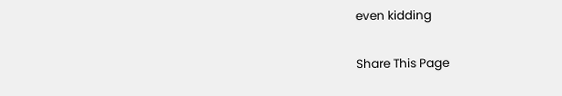even kidding

Share This Page